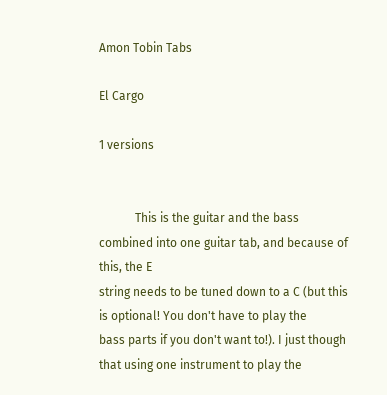Amon Tobin Tabs

El Cargo

1 versions


            This is the guitar and the bass combined into one guitar tab, and because of this, the E
string needs to be tuned down to a C (but this is optional! You don't have to play the
bass parts if you don't want to!). I just though that using one instrument to play the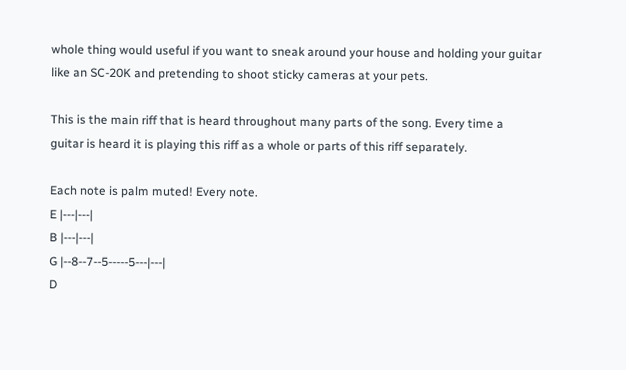whole thing would useful if you want to sneak around your house and holding your guitar
like an SC-20K and pretending to shoot sticky cameras at your pets.

This is the main riff that is heard throughout many parts of the song. Every time a
guitar is heard it is playing this riff as a whole or parts of this riff separately.

Each note is palm muted! Every note.
E |---|---|
B |---|---|
G |--8--7--5-----5---|---|
D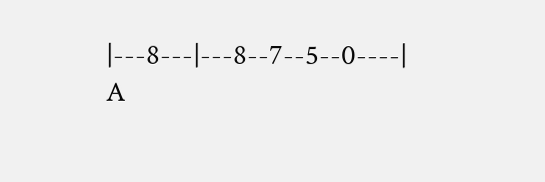|---8---|---8--7--5--0----|
A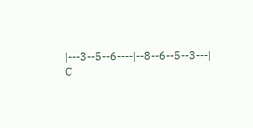|---3--5--6----|--8--6--5--3---|
C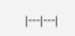|---|---|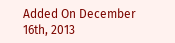Added On December 16th, 2013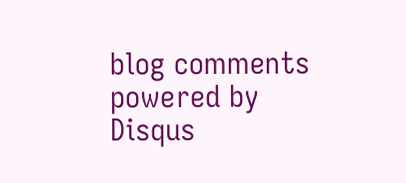blog comments powered by Disqus